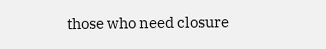those who need closure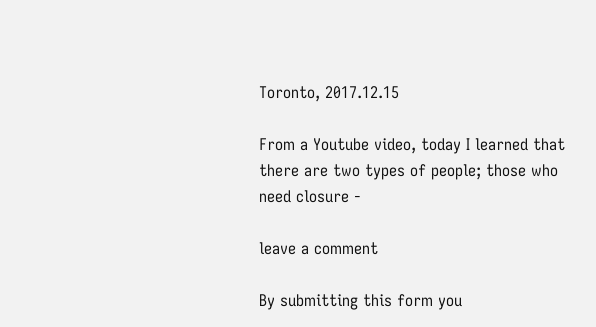Toronto, 2017.12.15

From a Youtube video, today I learned that there are two types of people; those who need closure -

leave a comment

By submitting this form you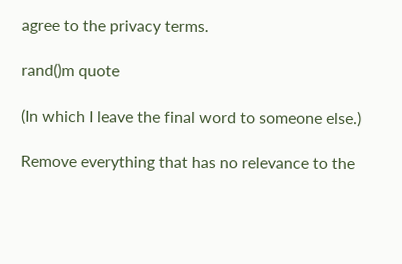agree to the privacy terms.

rand()m quote

(In which I leave the final word to someone else.)

Remove everything that has no relevance to the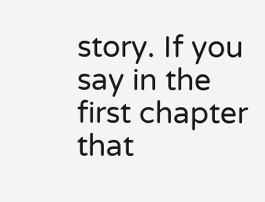story. If you say in the first chapter that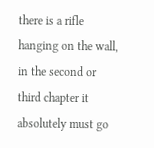there is a rifle hanging on the wall, in the second or third chapter it absolutely must go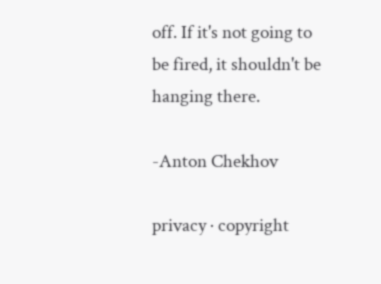off. If it's not going to be fired, it shouldn't be hanging there.

-Anton Chekhov

privacy · copyright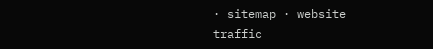· sitemap · website traffic